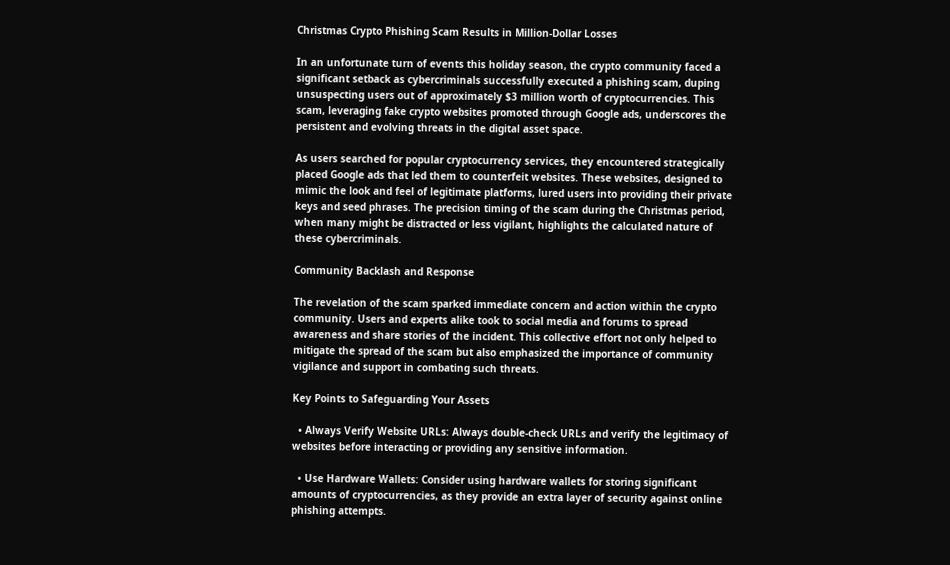Christmas Crypto Phishing Scam Results in Million-Dollar Losses

In an unfortunate turn of events this holiday season, the crypto community faced a significant setback as cybercriminals successfully executed a phishing scam, duping unsuspecting users out of approximately $3 million worth of cryptocurrencies. This scam, leveraging fake crypto websites promoted through Google ads, underscores the persistent and evolving threats in the digital asset space.

As users searched for popular cryptocurrency services, they encountered strategically placed Google ads that led them to counterfeit websites. These websites, designed to mimic the look and feel of legitimate platforms, lured users into providing their private keys and seed phrases. The precision timing of the scam during the Christmas period, when many might be distracted or less vigilant, highlights the calculated nature of these cybercriminals.

Community Backlash and Response

The revelation of the scam sparked immediate concern and action within the crypto community. Users and experts alike took to social media and forums to spread awareness and share stories of the incident. This collective effort not only helped to mitigate the spread of the scam but also emphasized the importance of community vigilance and support in combating such threats.

Key Points to Safeguarding Your Assets

  • Always Verify Website URLs: Always double-check URLs and verify the legitimacy of websites before interacting or providing any sensitive information.

  • Use Hardware Wallets: Consider using hardware wallets for storing significant amounts of cryptocurrencies, as they provide an extra layer of security against online phishing attempts.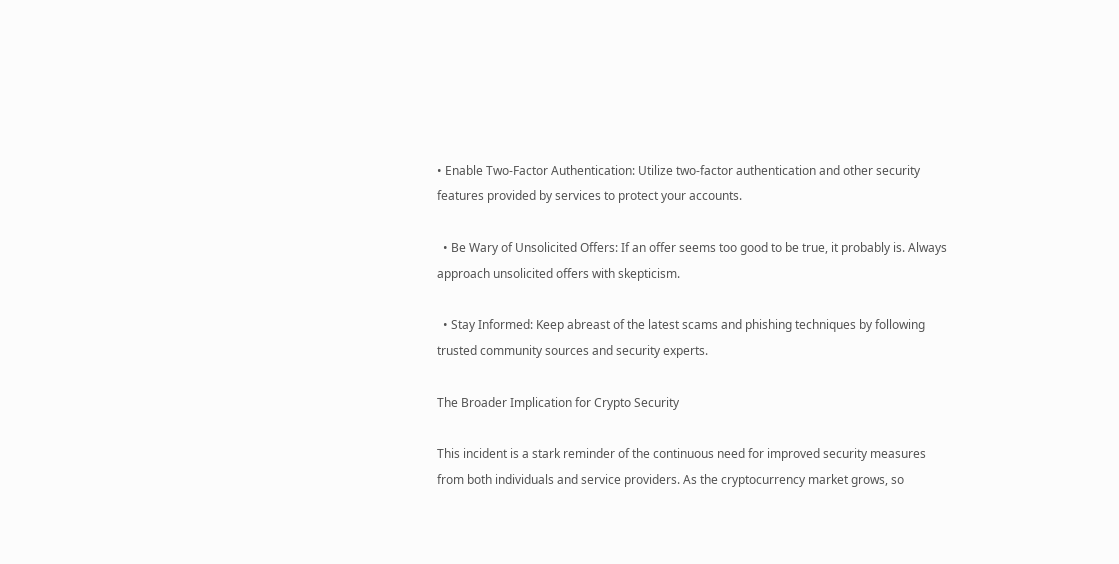• Enable Two-Factor Authentication: Utilize two-factor authentication and other security features provided by services to protect your accounts.

  • Be Wary of Unsolicited Offers: If an offer seems too good to be true, it probably is. Always approach unsolicited offers with skepticism.

  • Stay Informed: Keep abreast of the latest scams and phishing techniques by following trusted community sources and security experts.

The Broader Implication for Crypto Security

This incident is a stark reminder of the continuous need for improved security measures from both individuals and service providers. As the cryptocurrency market grows, so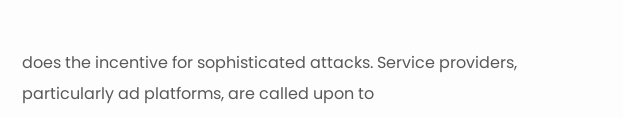does the incentive for sophisticated attacks. Service providers, particularly ad platforms, are called upon to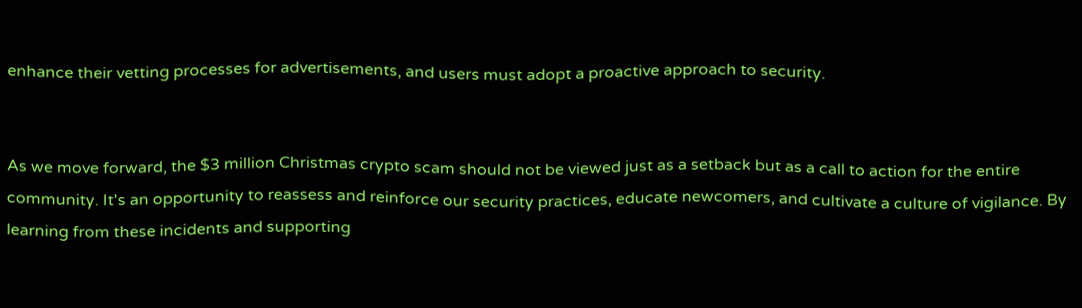enhance their vetting processes for advertisements, and users must adopt a proactive approach to security.


As we move forward, the $3 million Christmas crypto scam should not be viewed just as a setback but as a call to action for the entire community. It's an opportunity to reassess and reinforce our security practices, educate newcomers, and cultivate a culture of vigilance. By learning from these incidents and supporting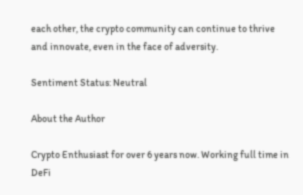each other, the crypto community can continue to thrive and innovate, even in the face of adversity.

Sentiment Status: Neutral

About the Author

Crypto Enthusiast for over 6 years now. Working full time in DeFi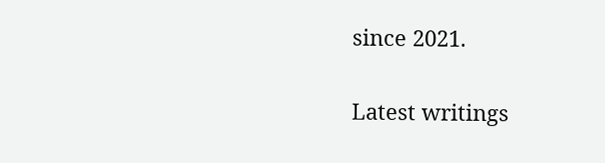since 2021.

Latest writings